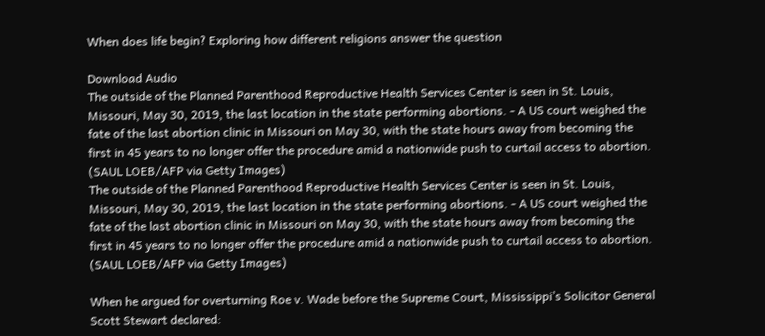When does life begin? Exploring how different religions answer the question

Download Audio
The outside of the Planned Parenthood Reproductive Health Services Center is seen in St. Louis, Missouri, May 30, 2019, the last location in the state performing abortions. - A US court weighed the fate of the last abortion clinic in Missouri on May 30, with the state hours away from becoming the first in 45 years to no longer offer the procedure amid a nationwide push to curtail access to abortion. (SAUL LOEB/AFP via Getty Images)
The outside of the Planned Parenthood Reproductive Health Services Center is seen in St. Louis, Missouri, May 30, 2019, the last location in the state performing abortions. - A US court weighed the fate of the last abortion clinic in Missouri on May 30, with the state hours away from becoming the first in 45 years to no longer offer the procedure amid a nationwide push to curtail access to abortion. (SAUL LOEB/AFP via Getty Images)

When he argued for overturning Roe v. Wade before the Supreme Court, Mississippi’s Solicitor General Scott Stewart declared: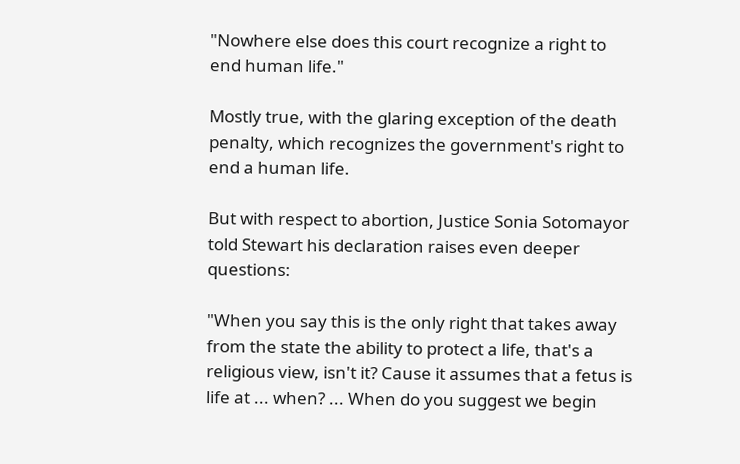"Nowhere else does this court recognize a right to end human life."

Mostly true, with the glaring exception of the death penalty, which recognizes the government's right to end a human life.

But with respect to abortion, Justice Sonia Sotomayor told Stewart his declaration raises even deeper questions:

"When you say this is the only right that takes away from the state the ability to protect a life, that's a religious view, isn't it? Cause it assumes that a fetus is life at ... when? ... When do you suggest we begin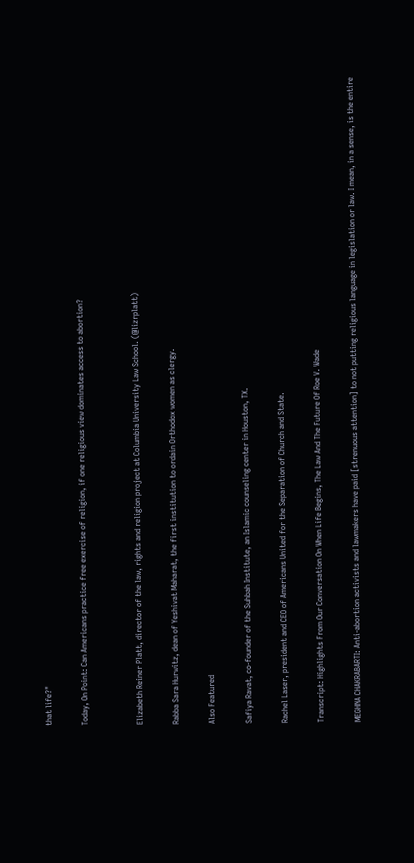that life?"

Today, On Point: Can Americans practice free exercise of religion, if one religious view dominates access to abortion?


Elizabeth Reiner Platt, director of the law, rights and religion project at Columbia University Law School. (@lizrplatt)

Rabba Sara Hurwitz, dean of Yeshivat Maharat, the first institution to ordain Orthodox women as clergy.

Also Featured

Safiya Ravat, co-founder of the Suhbah Institute, an Islamic counseling center in Houston, TX.

Rachel Laser, president and CEO of Americans United for the Separation of Church and State.

Transcript: Highlights From Our Conversation On When Life Begins, The Law And The Future Of Roe V. Wade

MEGHNA CHAKRABARTI: Anti-abortion activists and lawmakers have paid [strenuous attention] to not putting religious language in legislation or law. I mean, in a sense, is the entire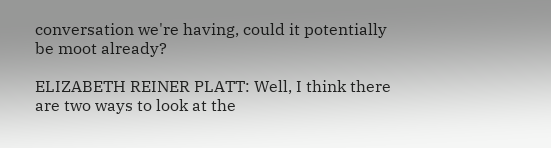conversation we're having, could it potentially be moot already?

ELIZABETH REINER PLATT: Well, I think there are two ways to look at the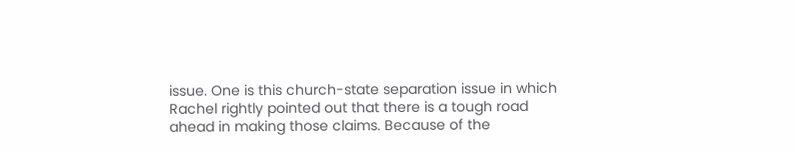issue. One is this church-state separation issue in which Rachel rightly pointed out that there is a tough road ahead in making those claims. Because of the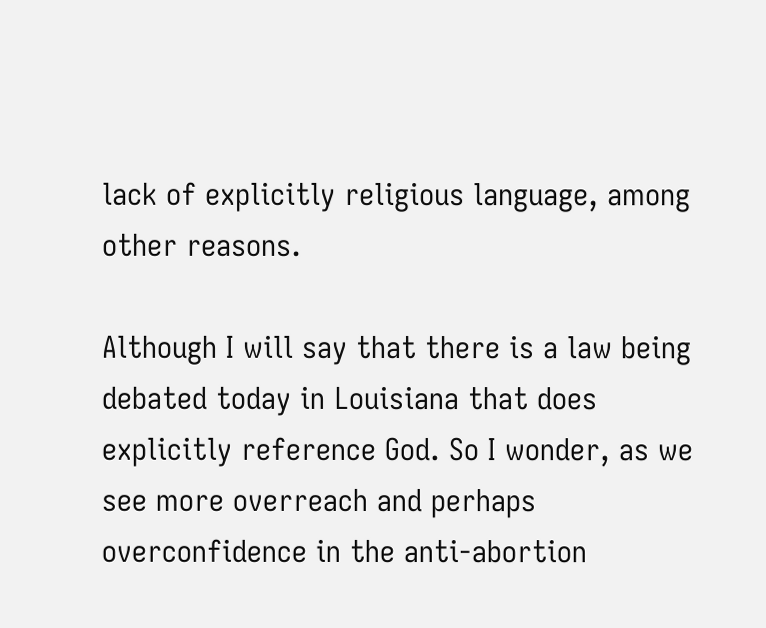lack of explicitly religious language, among other reasons.

Although I will say that there is a law being debated today in Louisiana that does explicitly reference God. So I wonder, as we see more overreach and perhaps overconfidence in the anti-abortion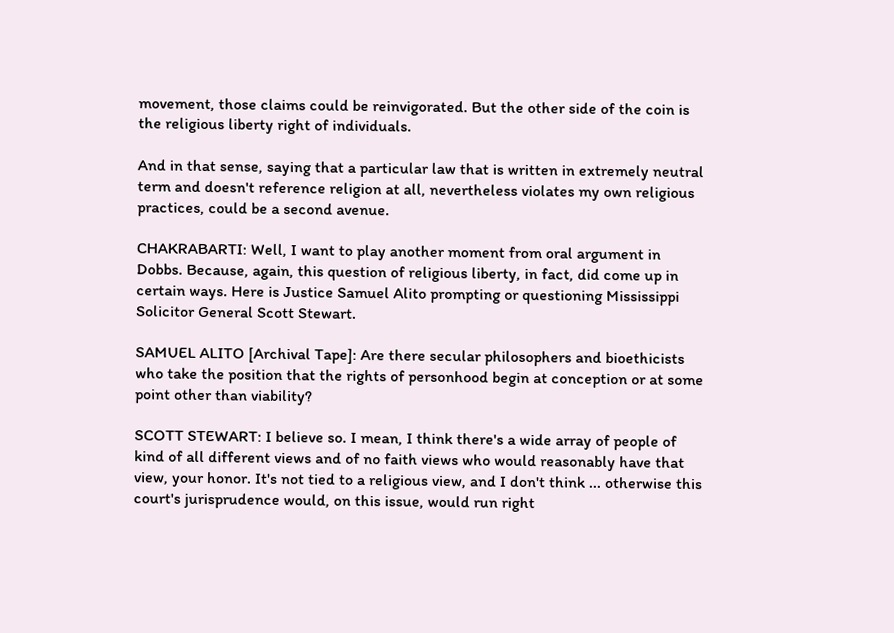movement, those claims could be reinvigorated. But the other side of the coin is the religious liberty right of individuals.

And in that sense, saying that a particular law that is written in extremely neutral term and doesn't reference religion at all, nevertheless violates my own religious practices, could be a second avenue.

CHAKRABARTI: Well, I want to play another moment from oral argument in Dobbs. Because, again, this question of religious liberty, in fact, did come up in certain ways. Here is Justice Samuel Alito prompting or questioning Mississippi Solicitor General Scott Stewart.

SAMUEL ALITO [Archival Tape]: Are there secular philosophers and bioethicists who take the position that the rights of personhood begin at conception or at some point other than viability?

SCOTT STEWART: I believe so. I mean, I think there's a wide array of people of kind of all different views and of no faith views who would reasonably have that view, your honor. It's not tied to a religious view, and I don't think ... otherwise this court's jurisprudence would, on this issue, would run right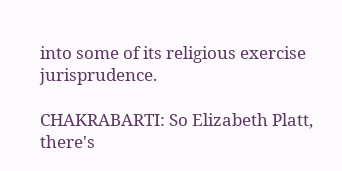into some of its religious exercise jurisprudence.

CHAKRABARTI: So Elizabeth Platt, there's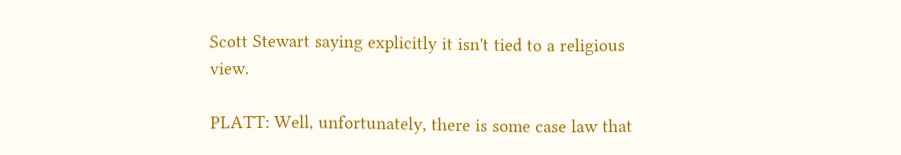Scott Stewart saying explicitly it isn't tied to a religious view.

PLATT: Well, unfortunately, there is some case law that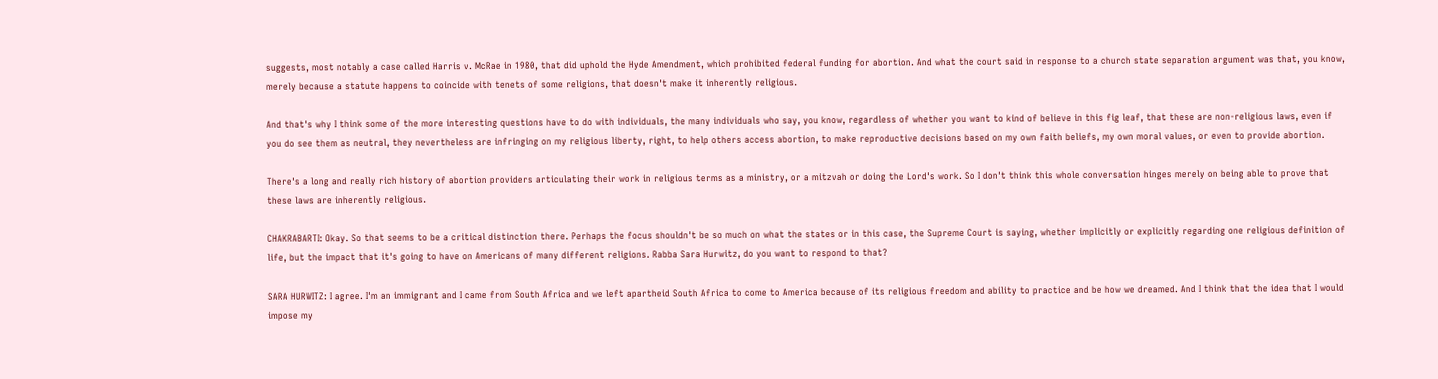suggests, most notably a case called Harris v. McRae in 1980, that did uphold the Hyde Amendment, which prohibited federal funding for abortion. And what the court said in response to a church state separation argument was that, you know, merely because a statute happens to coincide with tenets of some religions, that doesn't make it inherently religious.

And that's why I think some of the more interesting questions have to do with individuals, the many individuals who say, you know, regardless of whether you want to kind of believe in this fig leaf, that these are non-religious laws, even if you do see them as neutral, they nevertheless are infringing on my religious liberty, right, to help others access abortion, to make reproductive decisions based on my own faith beliefs, my own moral values, or even to provide abortion.

There's a long and really rich history of abortion providers articulating their work in religious terms as a ministry, or a mitzvah or doing the Lord's work. So I don't think this whole conversation hinges merely on being able to prove that these laws are inherently religious.

CHAKRABARTI: Okay. So that seems to be a critical distinction there. Perhaps the focus shouldn't be so much on what the states or in this case, the Supreme Court is saying, whether implicitly or explicitly regarding one religious definition of life, but the impact that it's going to have on Americans of many different religions. Rabba Sara Hurwitz, do you want to respond to that?

SARA HURWITZ: I agree. I'm an immigrant and I came from South Africa and we left apartheid South Africa to come to America because of its religious freedom and ability to practice and be how we dreamed. And I think that the idea that I would impose my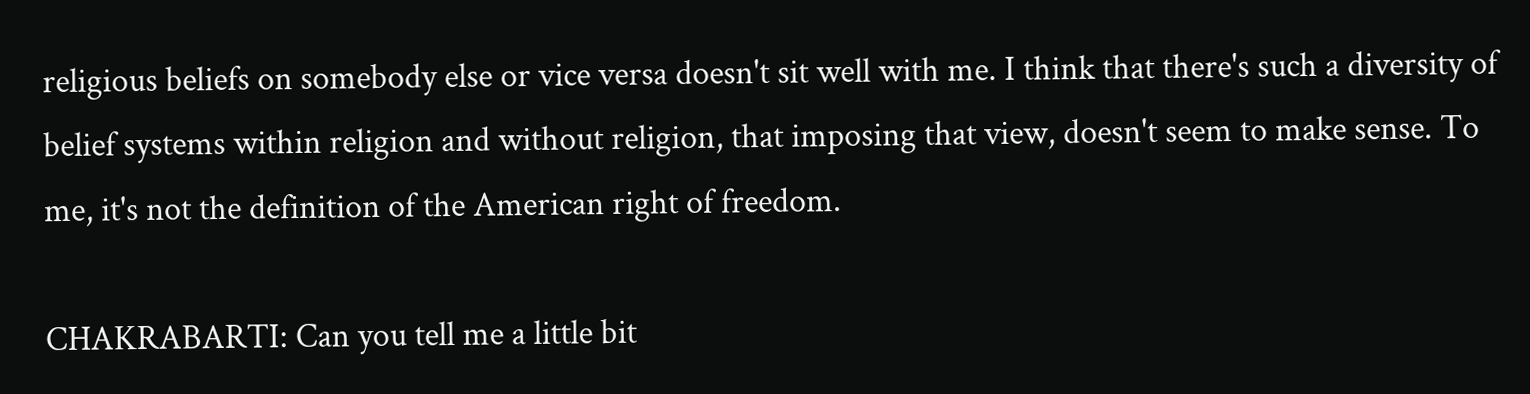religious beliefs on somebody else or vice versa doesn't sit well with me. I think that there's such a diversity of belief systems within religion and without religion, that imposing that view, doesn't seem to make sense. To me, it's not the definition of the American right of freedom.

CHAKRABARTI: Can you tell me a little bit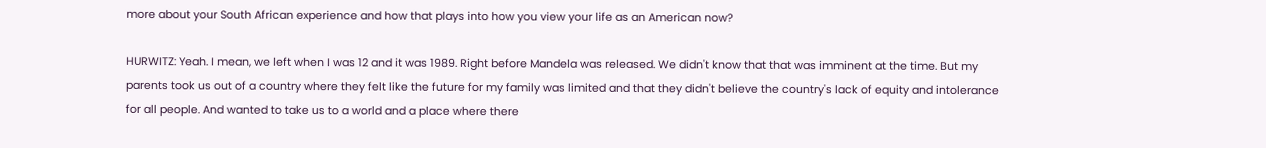more about your South African experience and how that plays into how you view your life as an American now?

HURWITZ: Yeah. I mean, we left when I was 12 and it was 1989. Right before Mandela was released. We didn't know that that was imminent at the time. But my parents took us out of a country where they felt like the future for my family was limited and that they didn't believe the country's lack of equity and intolerance for all people. And wanted to take us to a world and a place where there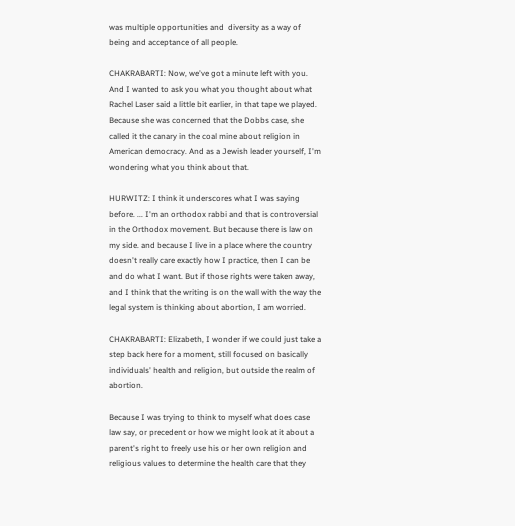was multiple opportunities and  diversity as a way of being and acceptance of all people.

CHAKRABARTI: Now, we've got a minute left with you. And I wanted to ask you what you thought about what Rachel Laser said a little bit earlier, in that tape we played. Because she was concerned that the Dobbs case, she called it the canary in the coal mine about religion in American democracy. And as a Jewish leader yourself, I'm wondering what you think about that.

HURWITZ: I think it underscores what I was saying before. ... I'm an orthodox rabbi and that is controversial in the Orthodox movement. But because there is law on my side. and because I live in a place where the country doesn't really care exactly how I practice, then I can be and do what I want. But if those rights were taken away, and I think that the writing is on the wall with the way the legal system is thinking about abortion, I am worried.

CHAKRABARTI: Elizabeth, I wonder if we could just take a step back here for a moment, still focused on basically individuals' health and religion, but outside the realm of abortion.

Because I was trying to think to myself what does case law say, or precedent or how we might look at it about a parent's right to freely use his or her own religion and religious values to determine the health care that they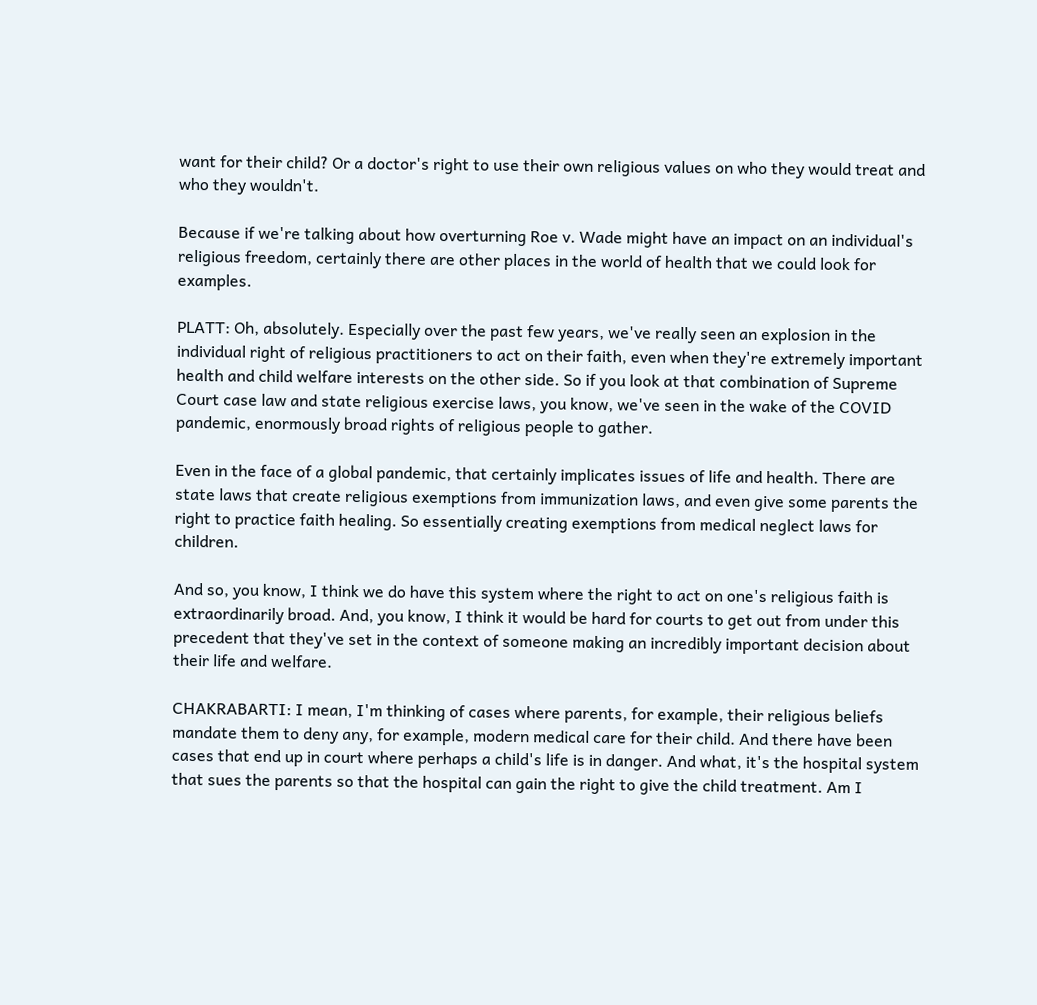want for their child? Or a doctor's right to use their own religious values on who they would treat and who they wouldn't.

Because if we're talking about how overturning Roe v. Wade might have an impact on an individual's religious freedom, certainly there are other places in the world of health that we could look for examples.

PLATT: Oh, absolutely. Especially over the past few years, we've really seen an explosion in the individual right of religious practitioners to act on their faith, even when they're extremely important health and child welfare interests on the other side. So if you look at that combination of Supreme Court case law and state religious exercise laws, you know, we've seen in the wake of the COVID pandemic, enormously broad rights of religious people to gather.

Even in the face of a global pandemic, that certainly implicates issues of life and health. There are state laws that create religious exemptions from immunization laws, and even give some parents the right to practice faith healing. So essentially creating exemptions from medical neglect laws for children.

And so, you know, I think we do have this system where the right to act on one's religious faith is extraordinarily broad. And, you know, I think it would be hard for courts to get out from under this precedent that they've set in the context of someone making an incredibly important decision about their life and welfare.

CHAKRABARTI: I mean, I'm thinking of cases where parents, for example, their religious beliefs mandate them to deny any, for example, modern medical care for their child. And there have been cases that end up in court where perhaps a child's life is in danger. And what, it's the hospital system that sues the parents so that the hospital can gain the right to give the child treatment. Am I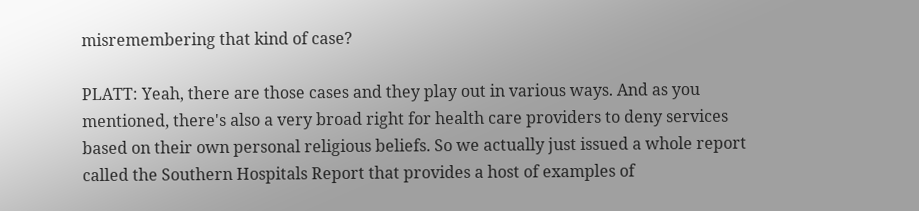misremembering that kind of case?

PLATT: Yeah, there are those cases and they play out in various ways. And as you mentioned, there's also a very broad right for health care providers to deny services based on their own personal religious beliefs. So we actually just issued a whole report called the Southern Hospitals Report that provides a host of examples of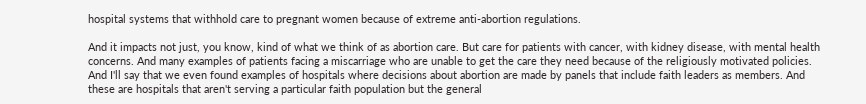hospital systems that withhold care to pregnant women because of extreme anti-abortion regulations.

And it impacts not just, you know, kind of what we think of as abortion care. But care for patients with cancer, with kidney disease, with mental health concerns. And many examples of patients facing a miscarriage who are unable to get the care they need because of the religiously motivated policies. And I'll say that we even found examples of hospitals where decisions about abortion are made by panels that include faith leaders as members. And these are hospitals that aren't serving a particular faith population but the general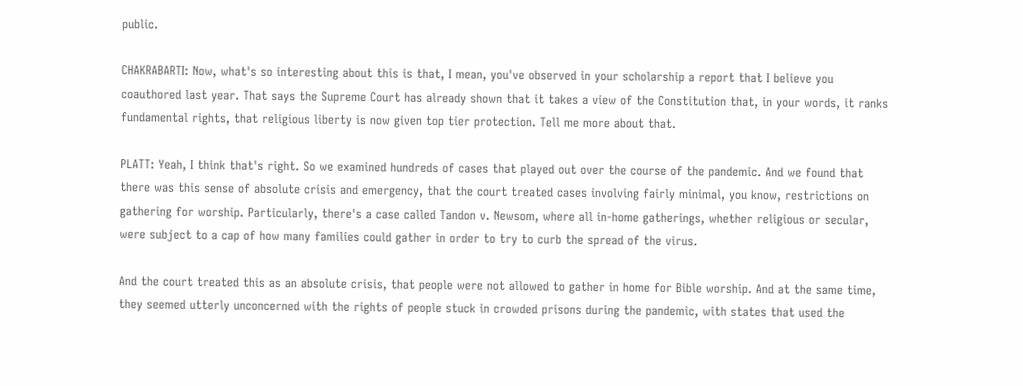public.

CHAKRABARTI: Now, what's so interesting about this is that, I mean, you've observed in your scholarship a report that I believe you coauthored last year. That says the Supreme Court has already shown that it takes a view of the Constitution that, in your words, it ranks fundamental rights, that religious liberty is now given top tier protection. Tell me more about that.

PLATT: Yeah, I think that's right. So we examined hundreds of cases that played out over the course of the pandemic. And we found that there was this sense of absolute crisis and emergency, that the court treated cases involving fairly minimal, you know, restrictions on gathering for worship. Particularly, there's a case called Tandon v. Newsom, where all in-home gatherings, whether religious or secular, were subject to a cap of how many families could gather in order to try to curb the spread of the virus.

And the court treated this as an absolute crisis, that people were not allowed to gather in home for Bible worship. And at the same time, they seemed utterly unconcerned with the rights of people stuck in crowded prisons during the pandemic, with states that used the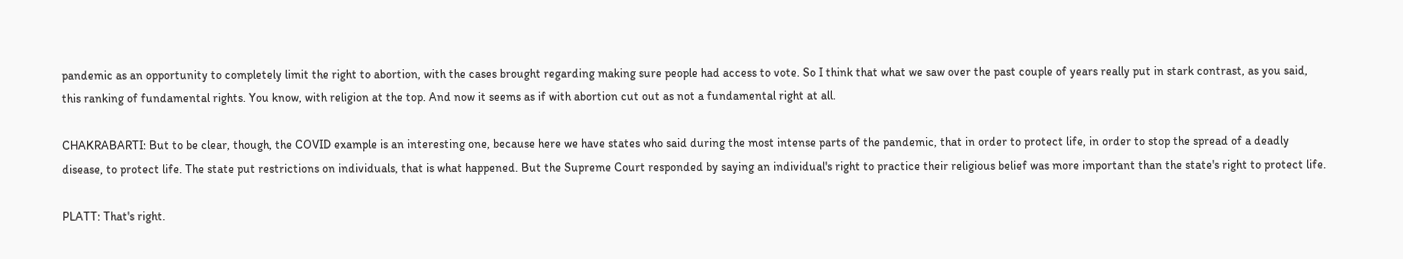pandemic as an opportunity to completely limit the right to abortion, with the cases brought regarding making sure people had access to vote. So I think that what we saw over the past couple of years really put in stark contrast, as you said, this ranking of fundamental rights. You know, with religion at the top. And now it seems as if with abortion cut out as not a fundamental right at all.

CHAKRABARTI: But to be clear, though, the COVID example is an interesting one, because here we have states who said during the most intense parts of the pandemic, that in order to protect life, in order to stop the spread of a deadly disease, to protect life. The state put restrictions on individuals, that is what happened. But the Supreme Court responded by saying an individual's right to practice their religious belief was more important than the state's right to protect life.

PLATT: That's right.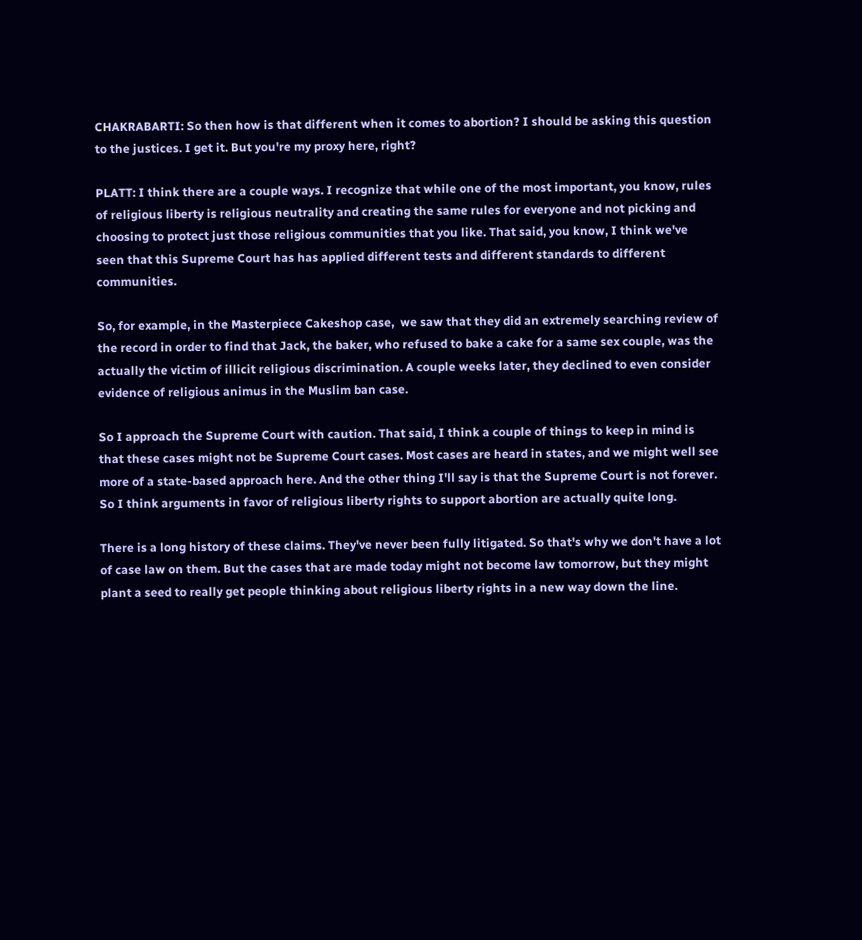CHAKRABARTI: So then how is that different when it comes to abortion? I should be asking this question to the justices. I get it. But you're my proxy here, right?

PLATT: I think there are a couple ways. I recognize that while one of the most important, you know, rules of religious liberty is religious neutrality and creating the same rules for everyone and not picking and choosing to protect just those religious communities that you like. That said, you know, I think we've seen that this Supreme Court has has applied different tests and different standards to different communities.

So, for example, in the Masterpiece Cakeshop case,  we saw that they did an extremely searching review of the record in order to find that Jack, the baker, who refused to bake a cake for a same sex couple, was the actually the victim of illicit religious discrimination. A couple weeks later, they declined to even consider evidence of religious animus in the Muslim ban case.

So I approach the Supreme Court with caution. That said, I think a couple of things to keep in mind is that these cases might not be Supreme Court cases. Most cases are heard in states, and we might well see more of a state-based approach here. And the other thing I'll say is that the Supreme Court is not forever. So I think arguments in favor of religious liberty rights to support abortion are actually quite long.

There is a long history of these claims. They've never been fully litigated. So that's why we don't have a lot of case law on them. But the cases that are made today might not become law tomorrow, but they might plant a seed to really get people thinking about religious liberty rights in a new way down the line.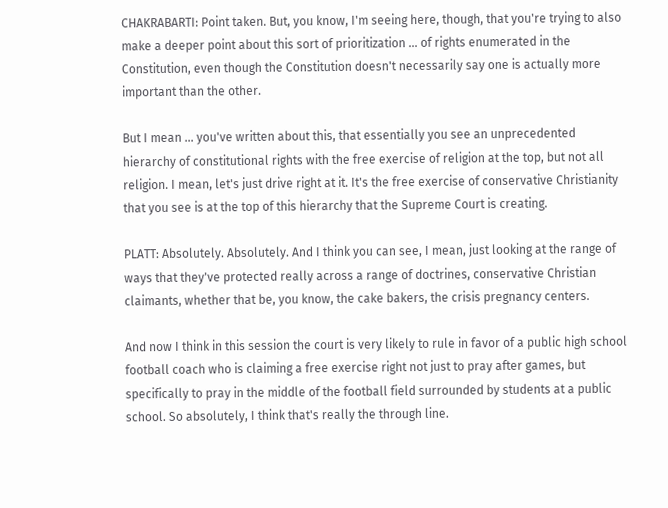CHAKRABARTI: Point taken. But, you know, I'm seeing here, though, that you're trying to also make a deeper point about this sort of prioritization ... of rights enumerated in the Constitution, even though the Constitution doesn't necessarily say one is actually more important than the other.

But I mean ... you've written about this, that essentially you see an unprecedented hierarchy of constitutional rights with the free exercise of religion at the top, but not all religion. I mean, let's just drive right at it. It's the free exercise of conservative Christianity that you see is at the top of this hierarchy that the Supreme Court is creating.

PLATT: Absolutely. Absolutely. And I think you can see, I mean, just looking at the range of ways that they've protected really across a range of doctrines, conservative Christian claimants, whether that be, you know, the cake bakers, the crisis pregnancy centers.

And now I think in this session the court is very likely to rule in favor of a public high school football coach who is claiming a free exercise right not just to pray after games, but specifically to pray in the middle of the football field surrounded by students at a public school. So absolutely, I think that's really the through line.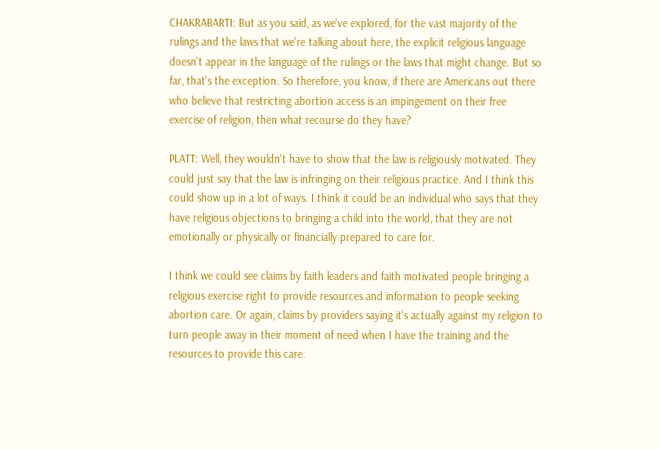CHAKRABARTI: But as you said, as we've explored, for the vast majority of the rulings and the laws that we're talking about here, the explicit religious language doesn't appear in the language of the rulings or the laws that might change. But so far, that's the exception. So therefore, you know, if there are Americans out there who believe that restricting abortion access is an impingement on their free exercise of religion, then what recourse do they have?

PLATT: Well, they wouldn't have to show that the law is religiously motivated. They could just say that the law is infringing on their religious practice. And I think this could show up in a lot of ways. I think it could be an individual who says that they have religious objections to bringing a child into the world, that they are not emotionally or physically or financially prepared to care for.

I think we could see claims by faith leaders and faith motivated people bringing a religious exercise right to provide resources and information to people seeking abortion care. Or again, claims by providers saying it's actually against my religion to turn people away in their moment of need when I have the training and the resources to provide this care.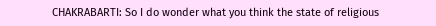CHAKRABARTI: So I do wonder what you think the state of religious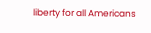liberty for all Americans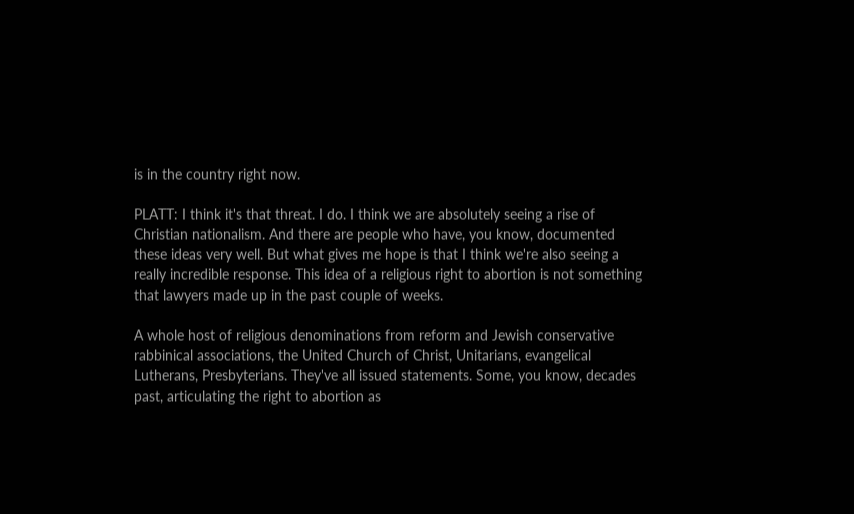is in the country right now.

PLATT: I think it's that threat. I do. I think we are absolutely seeing a rise of Christian nationalism. And there are people who have, you know, documented these ideas very well. But what gives me hope is that I think we're also seeing a really incredible response. This idea of a religious right to abortion is not something that lawyers made up in the past couple of weeks.

A whole host of religious denominations from reform and Jewish conservative rabbinical associations, the United Church of Christ, Unitarians, evangelical Lutherans, Presbyterians. They've all issued statements. Some, you know, decades past, articulating the right to abortion as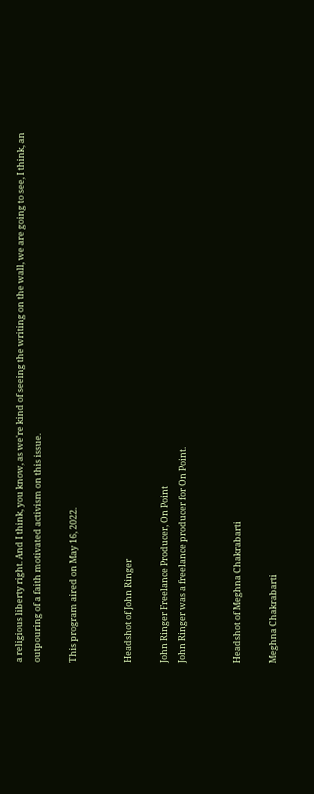a religious liberty right. And I think, you know, as we're kind of seeing the writing on the wall, we are going to see, I think, an outpouring of a faith motivated activism on this issue.

This program aired on May 16, 2022.


Headshot of John Ringer

John Ringer Freelance Producer, On Point
John Ringer was a freelance producer for On Point.


Headshot of Meghna Chakrabarti

Meghna Chakrabarti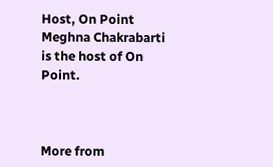Host, On Point
Meghna Chakrabarti is the host of On Point.



More from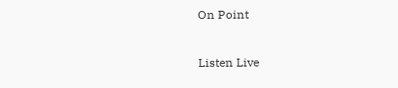On Point

Listen Live